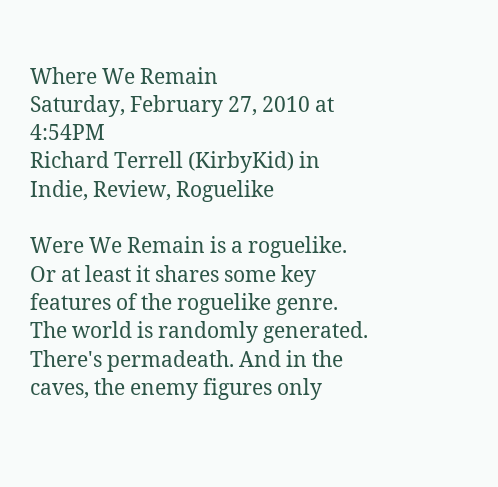Where We Remain
Saturday, February 27, 2010 at 4:54PM
Richard Terrell (KirbyKid) in Indie, Review, Roguelike

Were We Remain is a roguelike. Or at least it shares some key features of the roguelike genre. The world is randomly generated. There's permadeath. And in the caves, the enemy figures only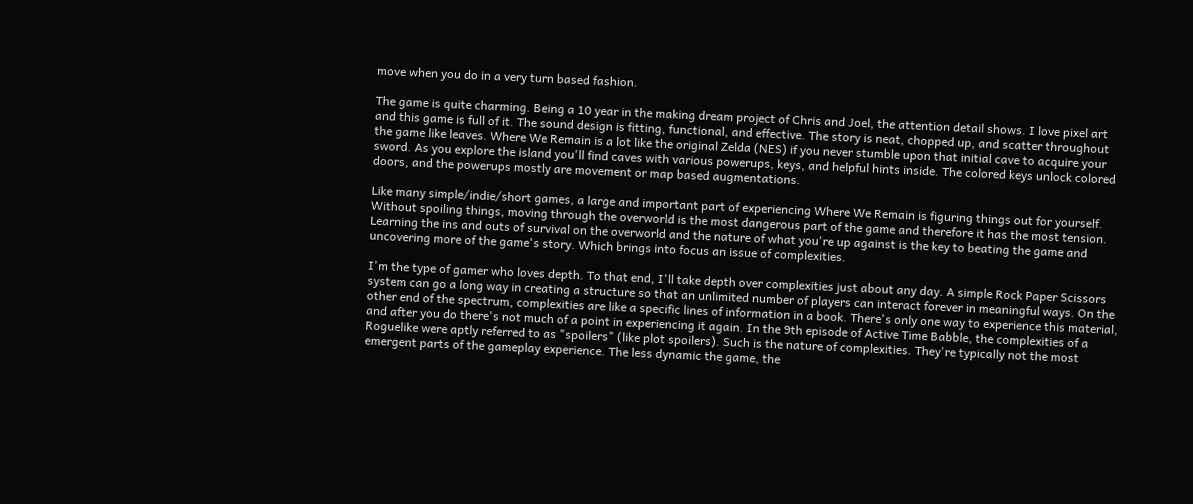move when you do in a very turn based fashion.

The game is quite charming. Being a 10 year in the making dream project of Chris and Joel, the attention detail shows. I love pixel art and this game is full of it. The sound design is fitting, functional, and effective. The story is neat, chopped up, and scatter throughout the game like leaves. Where We Remain is a lot like the original Zelda (NES) if you never stumble upon that initial cave to acquire your sword. As you explore the island you'll find caves with various powerups, keys, and helpful hints inside. The colored keys unlock colored doors, and the powerups mostly are movement or map based augmentations.

Like many simple/indie/short games, a large and important part of experiencing Where We Remain is figuring things out for yourself. Without spoiling things, moving through the overworld is the most dangerous part of the game and therefore it has the most tension. Learning the ins and outs of survival on the overworld and the nature of what you're up against is the key to beating the game and uncovering more of the game's story. Which brings into focus an issue of complexities.

I'm the type of gamer who loves depth. To that end, I'll take depth over complexities just about any day. A simple Rock Paper Scissors system can go a long way in creating a structure so that an unlimited number of players can interact forever in meaningful ways. On the other end of the spectrum, complexities are like a specific lines of information in a book. There's only one way to experience this material, and after you do there's not much of a point in experiencing it again. In the 9th episode of Active Time Babble, the complexities of a Roguelike were aptly referred to as "spoilers" (like plot spoilers). Such is the nature of complexities. They're typically not the most emergent parts of the gameplay experience. The less dynamic the game, the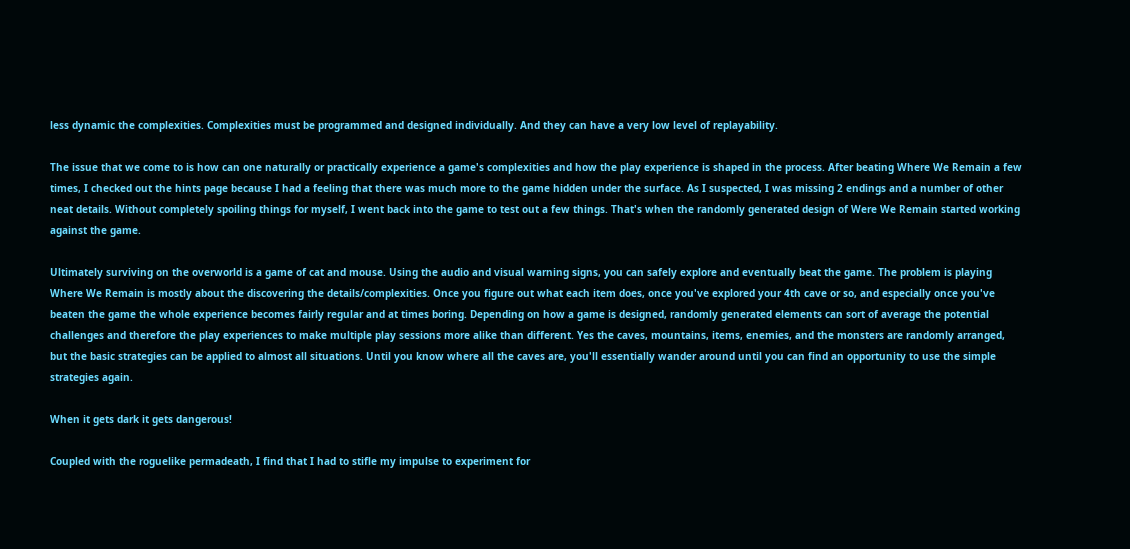less dynamic the complexities. Complexities must be programmed and designed individually. And they can have a very low level of replayability.

The issue that we come to is how can one naturally or practically experience a game's complexities and how the play experience is shaped in the process. After beating Where We Remain a few times, I checked out the hints page because I had a feeling that there was much more to the game hidden under the surface. As I suspected, I was missing 2 endings and a number of other neat details. Without completely spoiling things for myself, I went back into the game to test out a few things. That's when the randomly generated design of Were We Remain started working against the game.

Ultimately surviving on the overworld is a game of cat and mouse. Using the audio and visual warning signs, you can safely explore and eventually beat the game. The problem is playing Where We Remain is mostly about the discovering the details/complexities. Once you figure out what each item does, once you've explored your 4th cave or so, and especially once you've beaten the game the whole experience becomes fairly regular and at times boring. Depending on how a game is designed, randomly generated elements can sort of average the potential challenges and therefore the play experiences to make multiple play sessions more alike than different. Yes the caves, mountains, items, enemies, and the monsters are randomly arranged, but the basic strategies can be applied to almost all situations. Until you know where all the caves are, you'll essentially wander around until you can find an opportunity to use the simple strategies again.

When it gets dark it gets dangerous!

Coupled with the roguelike permadeath, I find that I had to stifle my impulse to experiment for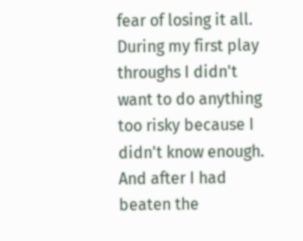fear of losing it all. During my first play throughs I didn't want to do anything too risky because I didn't know enough. And after I had beaten the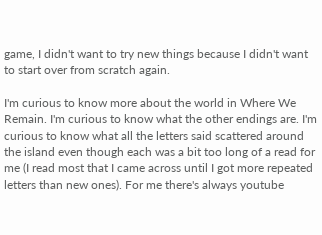game, I didn't want to try new things because I didn't want to start over from scratch again.

I'm curious to know more about the world in Where We Remain. I'm curious to know what the other endings are. I'm curious to know what all the letters said scattered around the island even though each was a bit too long of a read for me (I read most that I came across until I got more repeated letters than new ones). For me there's always youtube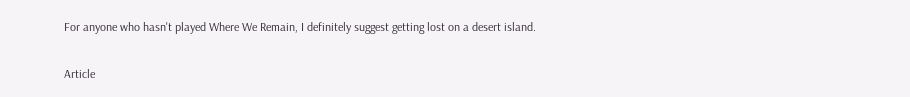For anyone who hasn't played Where We Remain, I definitely suggest getting lost on a desert island.

Article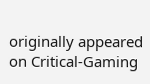originally appeared on Critical-Gaming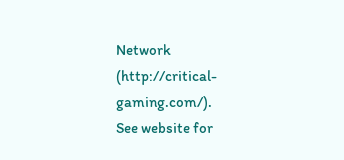Network (http://critical-gaming.com/).
See website for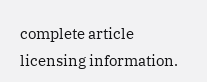complete article licensing information.